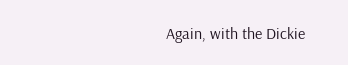Again, with the Dickie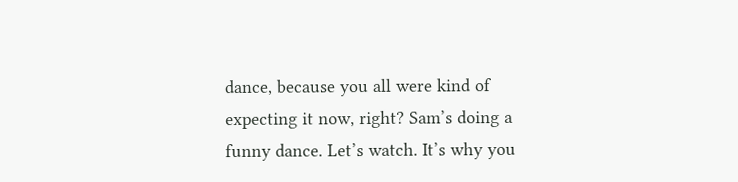dance, because you all were kind of expecting it now, right? Sam’s doing a funny dance. Let’s watch. It’s why you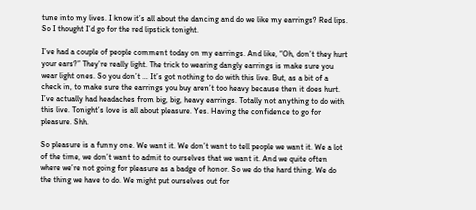tune into my lives. I know it’s all about the dancing and do we like my earrings? Red lips. So I thought I’d go for the red lipstick tonight.

I’ve had a couple of people comment today on my earrings. And like, “Oh, don’t they hurt your ears?” They’re really light. The trick to wearing dangly earrings is make sure you wear light ones. So you don’t … It’s got nothing to do with this live. But, as a bit of a check in, to make sure the earrings you buy aren’t too heavy because then it does hurt. I’ve actually had headaches from big, big, heavy earrings. Totally not anything to do with this live. Tonight’s love is all about pleasure. Yes. Having the confidence to go for pleasure. Shh.

So pleasure is a funny one. We want it. We don’t want to tell people we want it. We a lot of the time, we don’t want to admit to ourselves that we want it. And we quite often where we’re not going for pleasure as a badge of honor. So we do the hard thing. We do the thing we have to do. We might put ourselves out for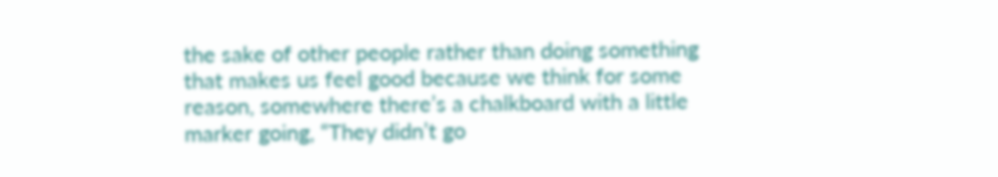the sake of other people rather than doing something that makes us feel good because we think for some reason, somewhere there’s a chalkboard with a little marker going, “They didn’t go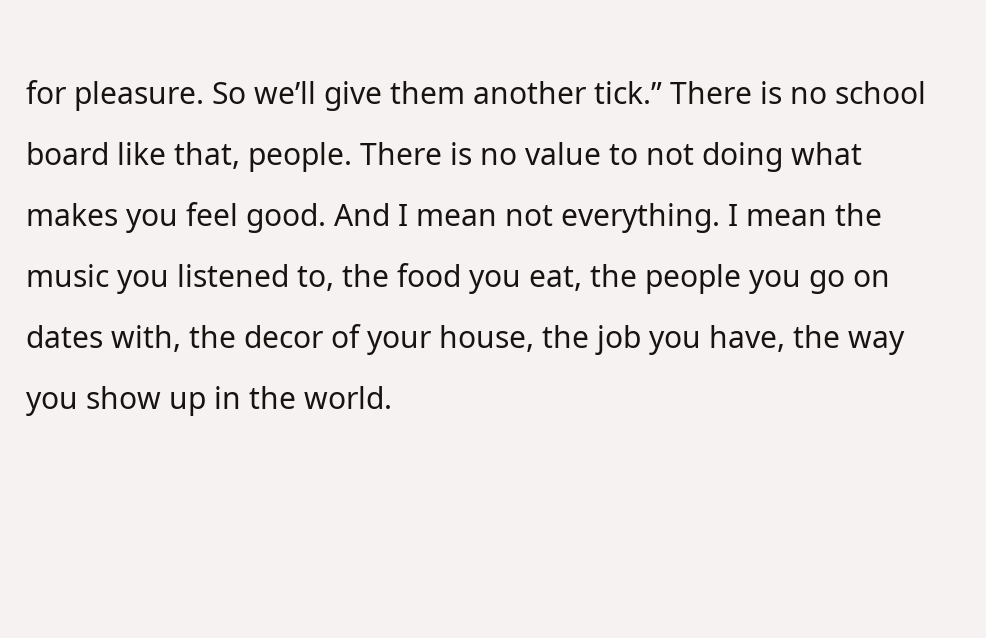for pleasure. So we’ll give them another tick.” There is no school board like that, people. There is no value to not doing what makes you feel good. And I mean not everything. I mean the music you listened to, the food you eat, the people you go on dates with, the decor of your house, the job you have, the way you show up in the world.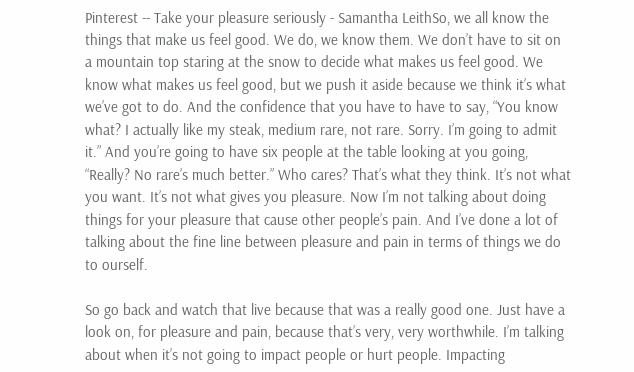Pinterest -- Take your pleasure seriously - Samantha LeithSo, we all know the things that make us feel good. We do, we know them. We don’t have to sit on a mountain top staring at the snow to decide what makes us feel good. We know what makes us feel good, but we push it aside because we think it’s what we’ve got to do. And the confidence that you have to have to say, “You know what? I actually like my steak, medium rare, not rare. Sorry. I’m going to admit it.” And you’re going to have six people at the table looking at you going, “Really? No rare’s much better.” Who cares? That’s what they think. It’s not what you want. It’s not what gives you pleasure. Now I’m not talking about doing things for your pleasure that cause other people’s pain. And I’ve done a lot of talking about the fine line between pleasure and pain in terms of things we do to ourself.

So go back and watch that live because that was a really good one. Just have a look on, for pleasure and pain, because that’s very, very worthwhile. I’m talking about when it’s not going to impact people or hurt people. Impacting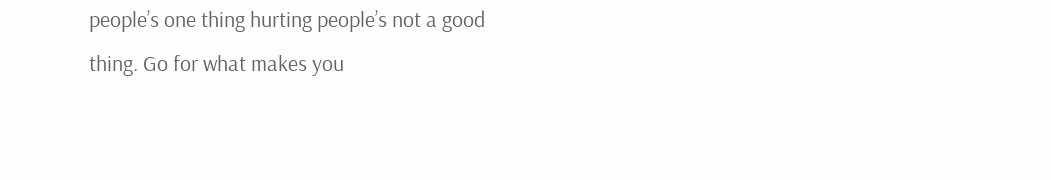people’s one thing hurting people’s not a good thing. Go for what makes you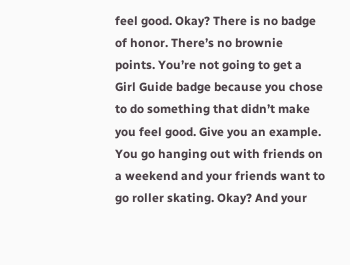feel good. Okay? There is no badge of honor. There’s no brownie points. You’re not going to get a Girl Guide badge because you chose to do something that didn’t make you feel good. Give you an example. You go hanging out with friends on a weekend and your friends want to go roller skating. Okay? And your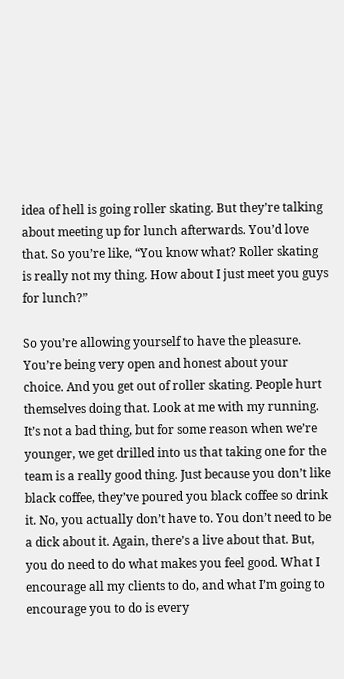idea of hell is going roller skating. But they’re talking about meeting up for lunch afterwards. You’d love that. So you’re like, “You know what? Roller skating is really not my thing. How about I just meet you guys for lunch?”

So you’re allowing yourself to have the pleasure. You’re being very open and honest about your choice. And you get out of roller skating. People hurt themselves doing that. Look at me with my running. It’s not a bad thing, but for some reason when we’re younger, we get drilled into us that taking one for the team is a really good thing. Just because you don’t like black coffee, they’ve poured you black coffee so drink it. No, you actually don’t have to. You don’t need to be a dick about it. Again, there’s a live about that. But, you do need to do what makes you feel good. What I encourage all my clients to do, and what I’m going to encourage you to do is every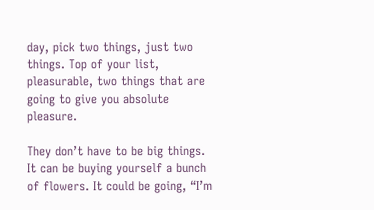day, pick two things, just two things. Top of your list, pleasurable, two things that are going to give you absolute pleasure.

They don’t have to be big things. It can be buying yourself a bunch of flowers. It could be going, “I’m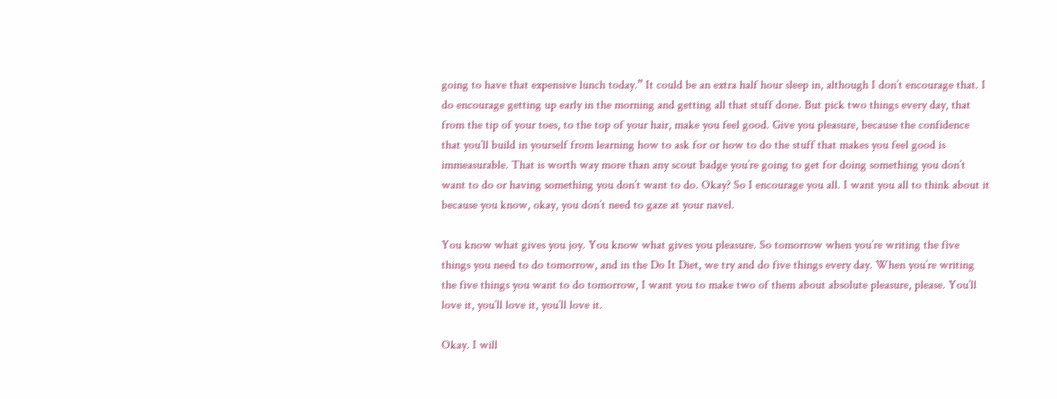going to have that expensive lunch today.” It could be an extra half hour sleep in, although I don’t encourage that. I do encourage getting up early in the morning and getting all that stuff done. But pick two things every day, that from the tip of your toes, to the top of your hair, make you feel good. Give you pleasure, because the confidence that you’ll build in yourself from learning how to ask for or how to do the stuff that makes you feel good is immeasurable. That is worth way more than any scout badge you’re going to get for doing something you don’t want to do or having something you don’t want to do. Okay? So I encourage you all. I want you all to think about it because you know, okay, you don’t need to gaze at your navel.

You know what gives you joy. You know what gives you pleasure. So tomorrow when you’re writing the five things you need to do tomorrow, and in the Do It Diet, we try and do five things every day. When you’re writing the five things you want to do tomorrow, I want you to make two of them about absolute pleasure, please. You’ll love it, you’ll love it, you’ll love it.

Okay. I will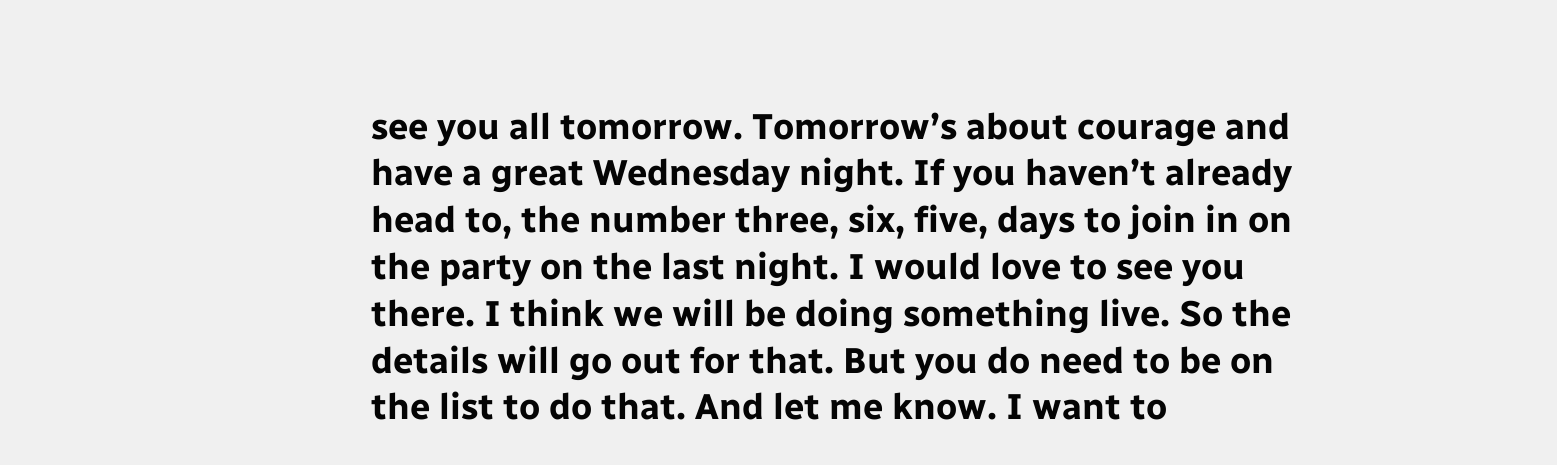see you all tomorrow. Tomorrow’s about courage and have a great Wednesday night. If you haven’t already head to, the number three, six, five, days to join in on the party on the last night. I would love to see you there. I think we will be doing something live. So the details will go out for that. But you do need to be on the list to do that. And let me know. I want to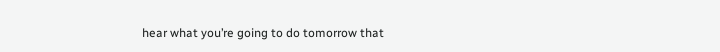hear what you’re going to do tomorrow that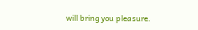will bring you pleasure.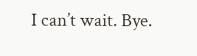I can’t wait. Bye.